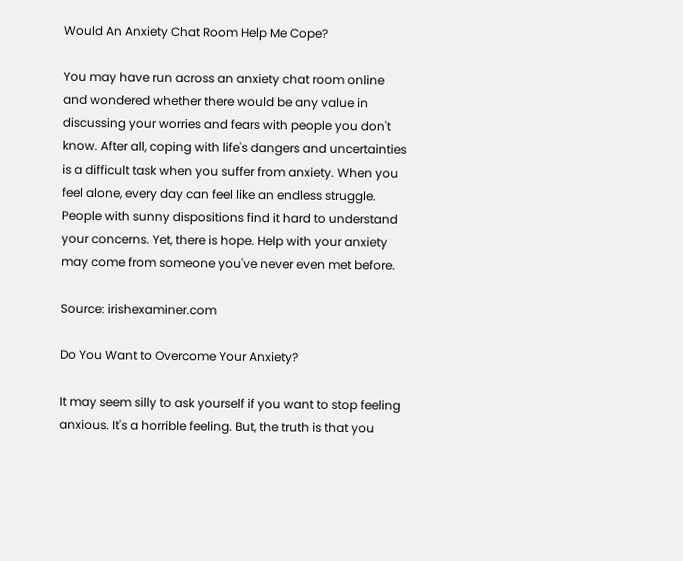Would An Anxiety Chat Room Help Me Cope?

You may have run across an anxiety chat room online and wondered whether there would be any value in discussing your worries and fears with people you don't know. After all, coping with life's dangers and uncertainties is a difficult task when you suffer from anxiety. When you feel alone, every day can feel like an endless struggle. People with sunny dispositions find it hard to understand your concerns. Yet, there is hope. Help with your anxiety may come from someone you've never even met before.

Source: irishexaminer.com

Do You Want to Overcome Your Anxiety?

It may seem silly to ask yourself if you want to stop feeling anxious. It's a horrible feeling. But, the truth is that you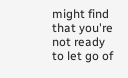might find that you're not ready to let go of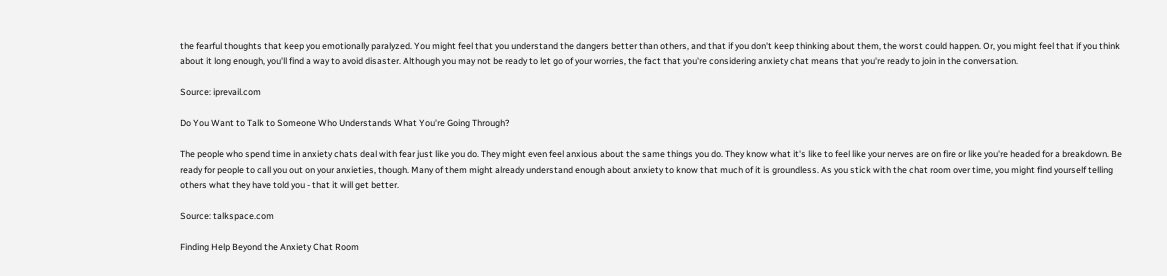the fearful thoughts that keep you emotionally paralyzed. You might feel that you understand the dangers better than others, and that if you don't keep thinking about them, the worst could happen. Or, you might feel that if you think about it long enough, you'll find a way to avoid disaster. Although you may not be ready to let go of your worries, the fact that you're considering anxiety chat means that you're ready to join in the conversation.

Source: iprevail.com

Do You Want to Talk to Someone Who Understands What You're Going Through?

The people who spend time in anxiety chats deal with fear just like you do. They might even feel anxious about the same things you do. They know what it's like to feel like your nerves are on fire or like you're headed for a breakdown. Be ready for people to call you out on your anxieties, though. Many of them might already understand enough about anxiety to know that much of it is groundless. As you stick with the chat room over time, you might find yourself telling others what they have told you - that it will get better.

Source: talkspace.com

Finding Help Beyond the Anxiety Chat Room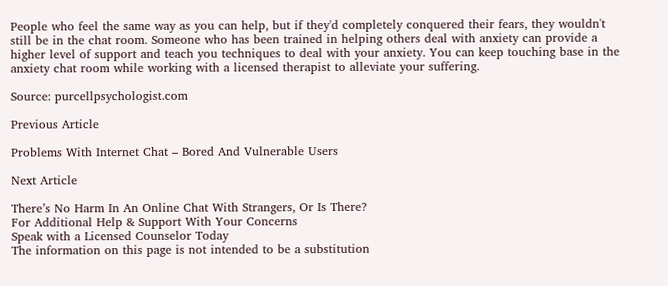People who feel the same way as you can help, but if they'd completely conquered their fears, they wouldn't still be in the chat room. Someone who has been trained in helping others deal with anxiety can provide a higher level of support and teach you techniques to deal with your anxiety. You can keep touching base in the anxiety chat room while working with a licensed therapist to alleviate your suffering.

Source: purcellpsychologist.com

Previous Article

Problems With Internet Chat – Bored And Vulnerable Users

Next Article

There’s No Harm In An Online Chat With Strangers, Or Is There?
For Additional Help & Support With Your Concerns
Speak with a Licensed Counselor Today
The information on this page is not intended to be a substitution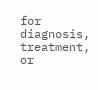for diagnosis, treatment, or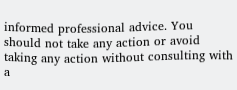informed professional advice. You should not take any action or avoid taking any action without consulting with a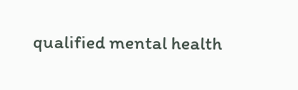qualified mental health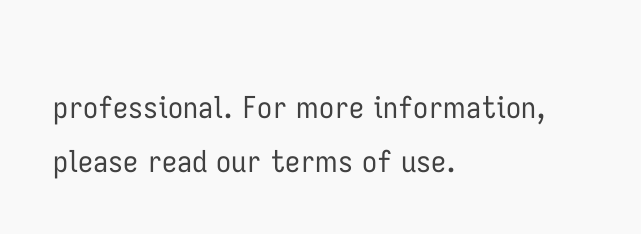professional. For more information, please read our terms of use.